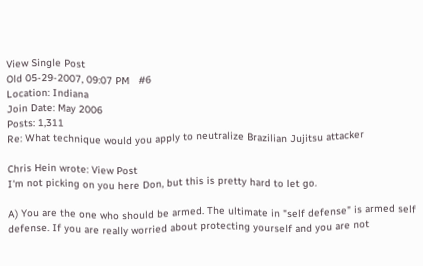View Single Post
Old 05-29-2007, 09:07 PM   #6
Location: Indiana
Join Date: May 2006
Posts: 1,311
Re: What technique would you apply to neutralize Brazilian Jujitsu attacker

Chris Hein wrote: View Post
I'm not picking on you here Don, but this is pretty hard to let go.

A) You are the one who should be armed. The ultimate in "self defense" is armed self defense. If you are really worried about protecting yourself and you are not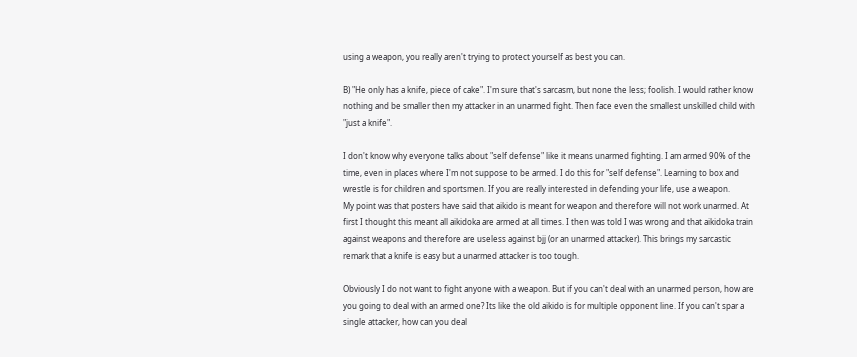using a weapon, you really aren't trying to protect yourself as best you can.

B) "He only has a knife, piece of cake". I'm sure that's sarcasm, but none the less; foolish. I would rather know nothing and be smaller then my attacker in an unarmed fight. Then face even the smallest unskilled child with "just a knife".

I don't know why everyone talks about "self defense" like it means unarmed fighting. I am armed 90% of the time, even in places where I'm not suppose to be armed. I do this for "self defense". Learning to box and wrestle is for children and sportsmen. If you are really interested in defending your life, use a weapon.
My point was that posters have said that aikido is meant for weapon and therefore will not work unarmed. At first I thought this meant all aikidoka are armed at all times. I then was told I was wrong and that aikidoka train against weapons and therefore are useless against bjj (or an unarmed attacker). This brings my sarcastic remark that a knife is easy but a unarmed attacker is too tough.

Obviously I do not want to fight anyone with a weapon. But if you can't deal with an unarmed person, how are you going to deal with an armed one? Its like the old aikido is for multiple opponent line. If you can't spar a single attacker, how can you deal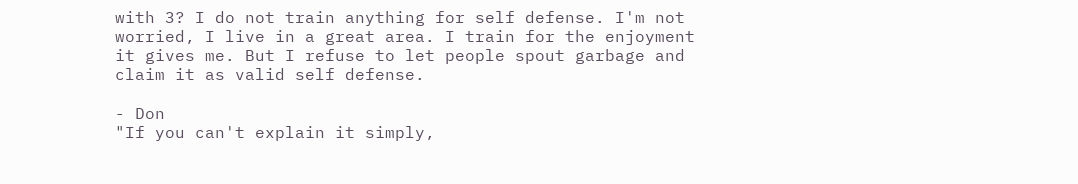with 3? I do not train anything for self defense. I'm not worried, I live in a great area. I train for the enjoyment it gives me. But I refuse to let people spout garbage and claim it as valid self defense.

- Don
"If you can't explain it simply,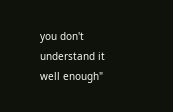you don't understand it well enough"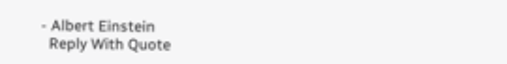- Albert Einstein
  Reply With Quote